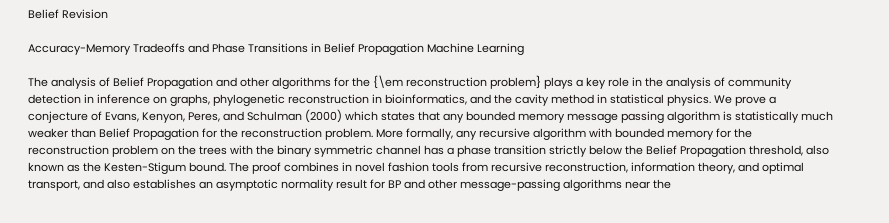Belief Revision

Accuracy-Memory Tradeoffs and Phase Transitions in Belief Propagation Machine Learning

The analysis of Belief Propagation and other algorithms for the {\em reconstruction problem} plays a key role in the analysis of community detection in inference on graphs, phylogenetic reconstruction in bioinformatics, and the cavity method in statistical physics. We prove a conjecture of Evans, Kenyon, Peres, and Schulman (2000) which states that any bounded memory message passing algorithm is statistically much weaker than Belief Propagation for the reconstruction problem. More formally, any recursive algorithm with bounded memory for the reconstruction problem on the trees with the binary symmetric channel has a phase transition strictly below the Belief Propagation threshold, also known as the Kesten-Stigum bound. The proof combines in novel fashion tools from recursive reconstruction, information theory, and optimal transport, and also establishes an asymptotic normality result for BP and other message-passing algorithms near the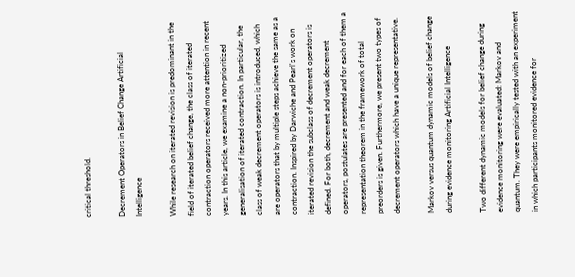critical threshold.

Decrement Operators in Belief Change Artificial Intelligence

While research on iterated revision is predominant in the field of iterated belief change, the class of iterated contraction operators received more attention in recent years. In this article, we examine a non-prioritized generalisation of iterated contraction. In particular, the class of weak decrement operators is introduced, which are operators that by multiple steps achieve the same as a contraction. Inspired by Darwiche and Pearl's work on iterated revision the subclass of decrement operators is defined. For both, decrement and weak decrement operators, postulates are presented and for each of them a representation theorem in the framework of total preorders is given. Furthermore, we present two types of decrement operators which have a unique representative.

Markov versus quantum dynamic models of belief change during evidence monitoring Artificial Intelligence

Two different dynamic models for belief change during evidence monitoring were evaluated: Markov and quantum. They were empirically tested with an experiment in which participants monitored evidence for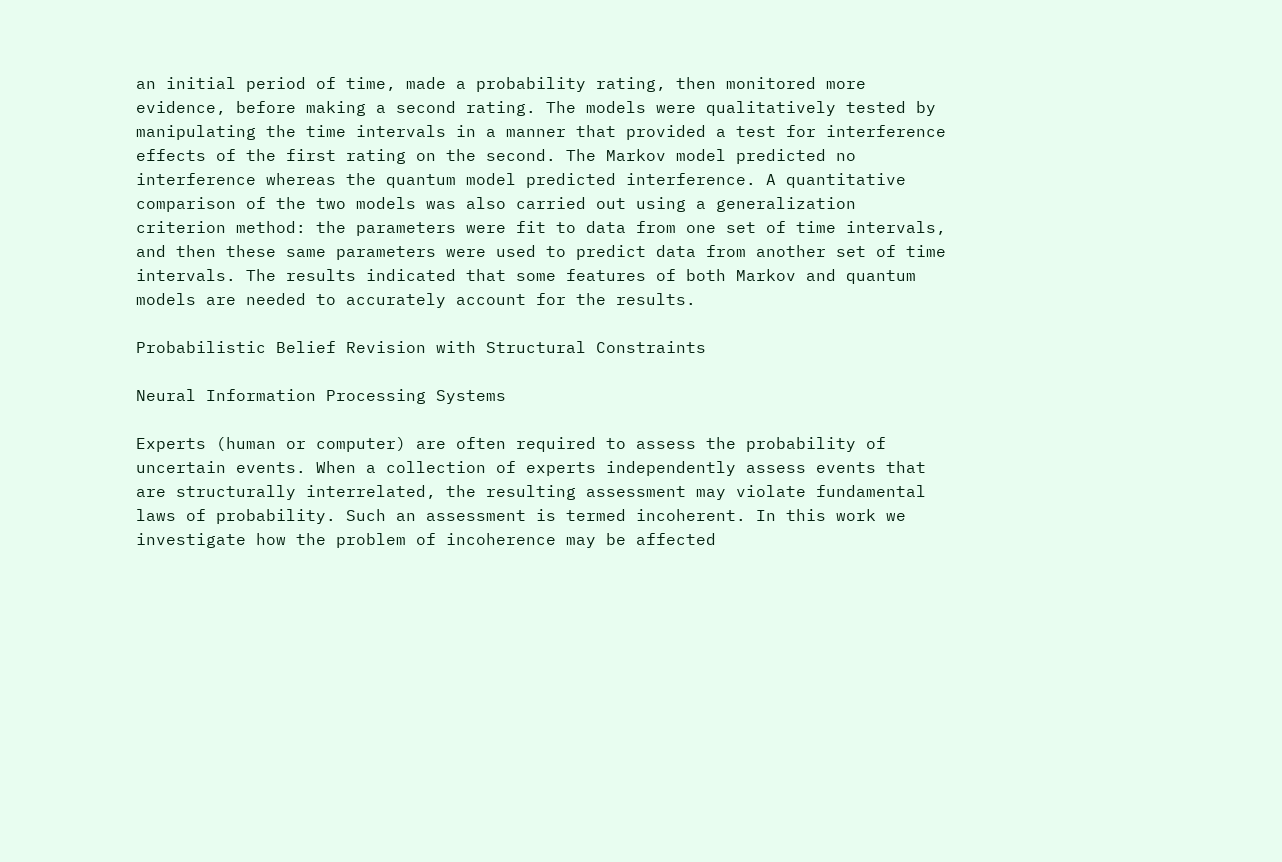an initial period of time, made a probability rating, then monitored more evidence, before making a second rating. The models were qualitatively tested by manipulating the time intervals in a manner that provided a test for interference effects of the first rating on the second. The Markov model predicted no interference whereas the quantum model predicted interference. A quantitative comparison of the two models was also carried out using a generalization criterion method: the parameters were fit to data from one set of time intervals, and then these same parameters were used to predict data from another set of time intervals. The results indicated that some features of both Markov and quantum models are needed to accurately account for the results.

Probabilistic Belief Revision with Structural Constraints

Neural Information Processing Systems

Experts (human or computer) are often required to assess the probability of uncertain events. When a collection of experts independently assess events that are structurally interrelated, the resulting assessment may violate fundamental laws of probability. Such an assessment is termed incoherent. In this work we investigate how the problem of incoherence may be affected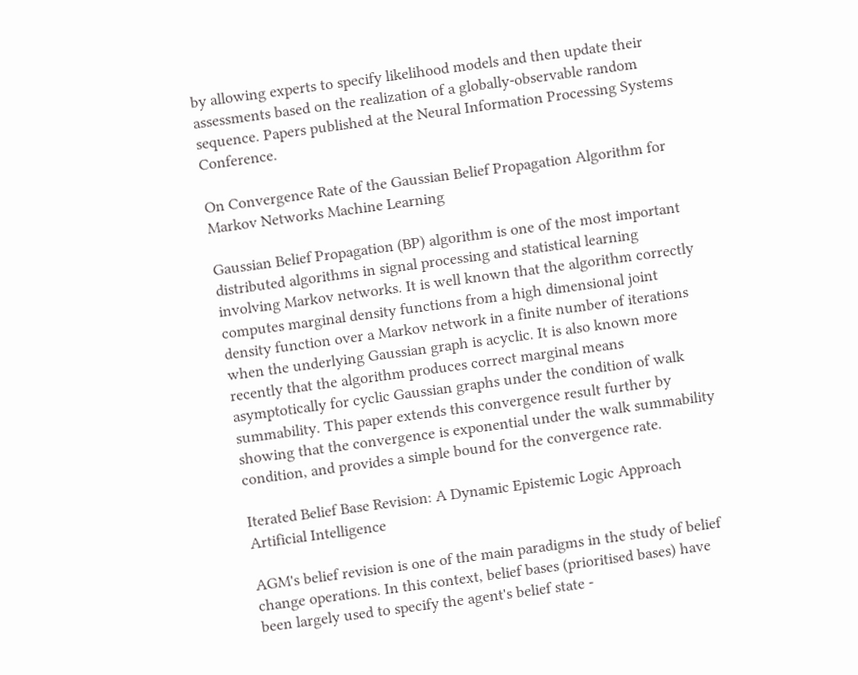by allowing experts to specify likelihood models and then update their assessments based on the realization of a globally-observable random sequence. Papers published at the Neural Information Processing Systems Conference.

On Convergence Rate of the Gaussian Belief Propagation Algorithm for Markov Networks Machine Learning

Gaussian Belief Propagation (BP) algorithm is one of the most important distributed algorithms in signal processing and statistical learning involving Markov networks. It is well known that the algorithm correctly computes marginal density functions from a high dimensional joint density function over a Markov network in a finite number of iterations when the underlying Gaussian graph is acyclic. It is also known more recently that the algorithm produces correct marginal means asymptotically for cyclic Gaussian graphs under the condition of walk summability. This paper extends this convergence result further by showing that the convergence is exponential under the walk summability condition, and provides a simple bound for the convergence rate.

Iterated Belief Base Revision: A Dynamic Epistemic Logic Approach Artificial Intelligence

AGM's belief revision is one of the main paradigms in the study of belief change operations. In this context, belief bases (prioritised bases) have been largely used to specify the agent's belief state -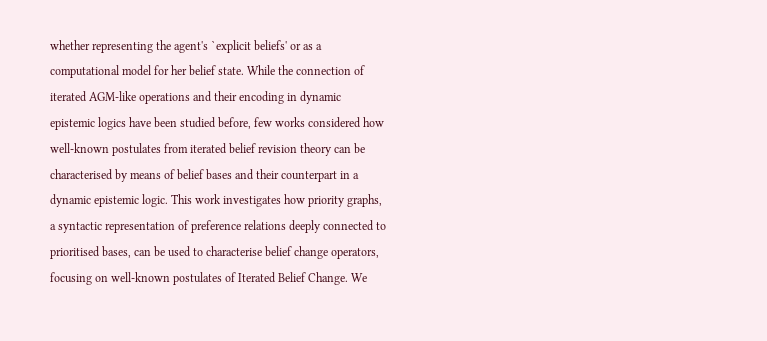whether representing the agent's `explicit beliefs' or as a computational model for her belief state. While the connection of iterated AGM-like operations and their encoding in dynamic epistemic logics have been studied before, few works considered how well-known postulates from iterated belief revision theory can be characterised by means of belief bases and their counterpart in a dynamic epistemic logic. This work investigates how priority graphs, a syntactic representation of preference relations deeply connected to prioritised bases, can be used to characterise belief change operators, focusing on well-known postulates of Iterated Belief Change. We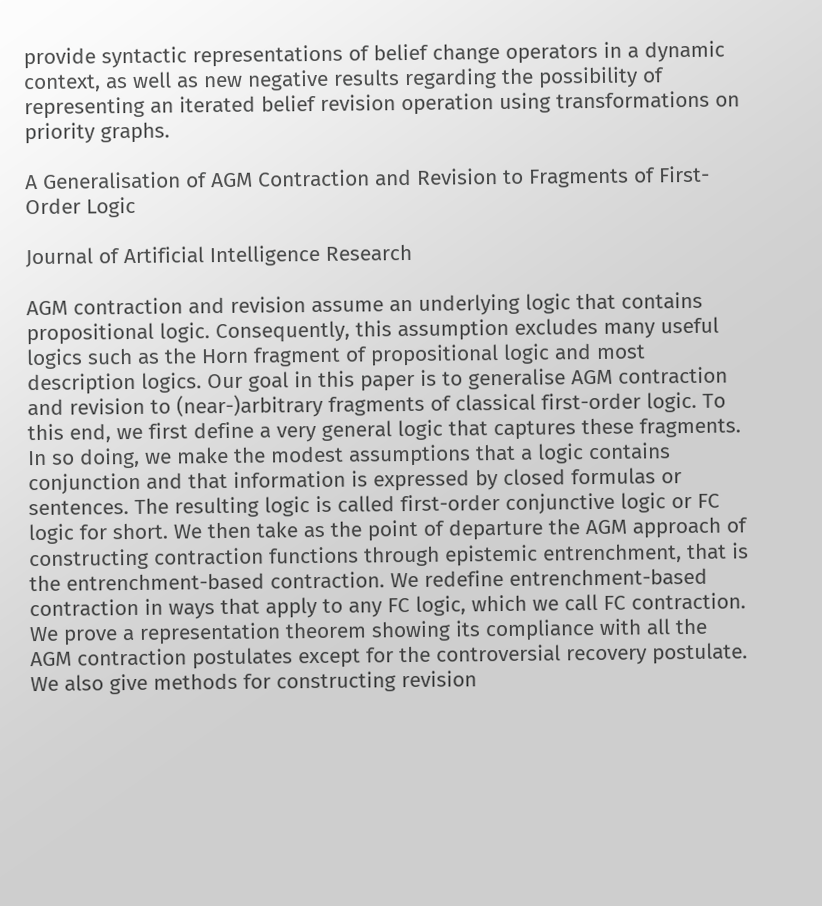provide syntactic representations of belief change operators in a dynamic context, as well as new negative results regarding the possibility of representing an iterated belief revision operation using transformations on priority graphs.

A Generalisation of AGM Contraction and Revision to Fragments of First-Order Logic

Journal of Artificial Intelligence Research

AGM contraction and revision assume an underlying logic that contains propositional logic. Consequently, this assumption excludes many useful logics such as the Horn fragment of propositional logic and most description logics. Our goal in this paper is to generalise AGM contraction and revision to (near-)arbitrary fragments of classical first-order logic. To this end, we first define a very general logic that captures these fragments. In so doing, we make the modest assumptions that a logic contains conjunction and that information is expressed by closed formulas or sentences. The resulting logic is called first-order conjunctive logic or FC logic for short. We then take as the point of departure the AGM approach of constructing contraction functions through epistemic entrenchment, that is the entrenchment-based contraction. We redefine entrenchment-based contraction in ways that apply to any FC logic, which we call FC contraction. We prove a representation theorem showing its compliance with all the AGM contraction postulates except for the controversial recovery postulate. We also give methods for constructing revision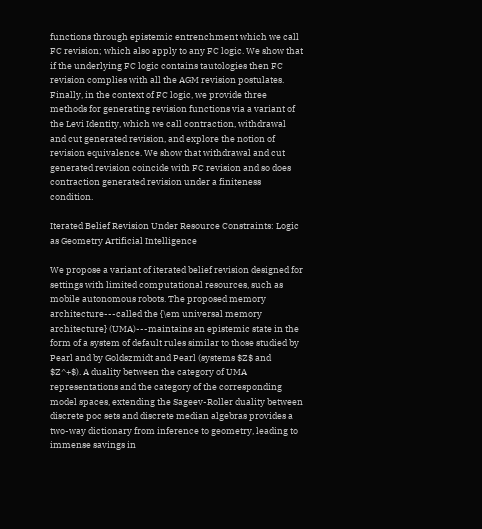functions through epistemic entrenchment which we call FC revision; which also apply to any FC logic. We show that if the underlying FC logic contains tautologies then FC revision complies with all the AGM revision postulates. Finally, in the context of FC logic, we provide three methods for generating revision functions via a variant of the Levi Identity, which we call contraction, withdrawal and cut generated revision, and explore the notion of revision equivalence. We show that withdrawal and cut generated revision coincide with FC revision and so does contraction generated revision under a finiteness condition.

Iterated Belief Revision Under Resource Constraints: Logic as Geometry Artificial Intelligence

We propose a variant of iterated belief revision designed for settings with limited computational resources, such as mobile autonomous robots. The proposed memory architecture---called the {\em universal memory architecture} (UMA)---maintains an epistemic state in the form of a system of default rules similar to those studied by Pearl and by Goldszmidt and Pearl (systems $Z$ and $Z^+$). A duality between the category of UMA representations and the category of the corresponding model spaces, extending the Sageev-Roller duality between discrete poc sets and discrete median algebras provides a two-way dictionary from inference to geometry, leading to immense savings in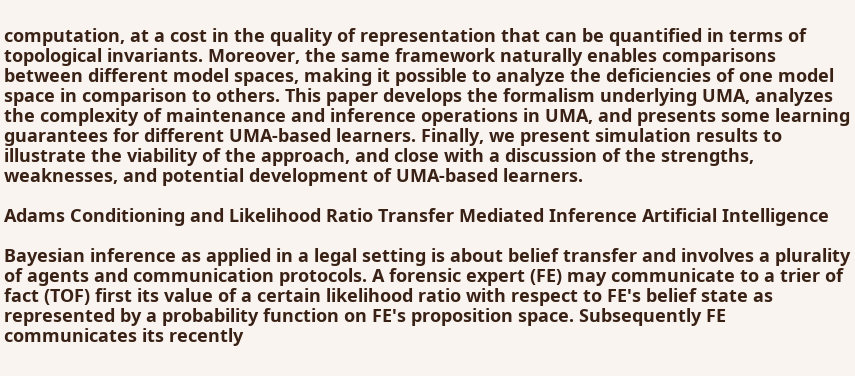computation, at a cost in the quality of representation that can be quantified in terms of topological invariants. Moreover, the same framework naturally enables comparisons between different model spaces, making it possible to analyze the deficiencies of one model space in comparison to others. This paper develops the formalism underlying UMA, analyzes the complexity of maintenance and inference operations in UMA, and presents some learning guarantees for different UMA-based learners. Finally, we present simulation results to illustrate the viability of the approach, and close with a discussion of the strengths, weaknesses, and potential development of UMA-based learners.

Adams Conditioning and Likelihood Ratio Transfer Mediated Inference Artificial Intelligence

Bayesian inference as applied in a legal setting is about belief transfer and involves a plurality of agents and communication protocols. A forensic expert (FE) may communicate to a trier of fact (TOF) first its value of a certain likelihood ratio with respect to FE's belief state as represented by a probability function on FE's proposition space. Subsequently FE communicates its recently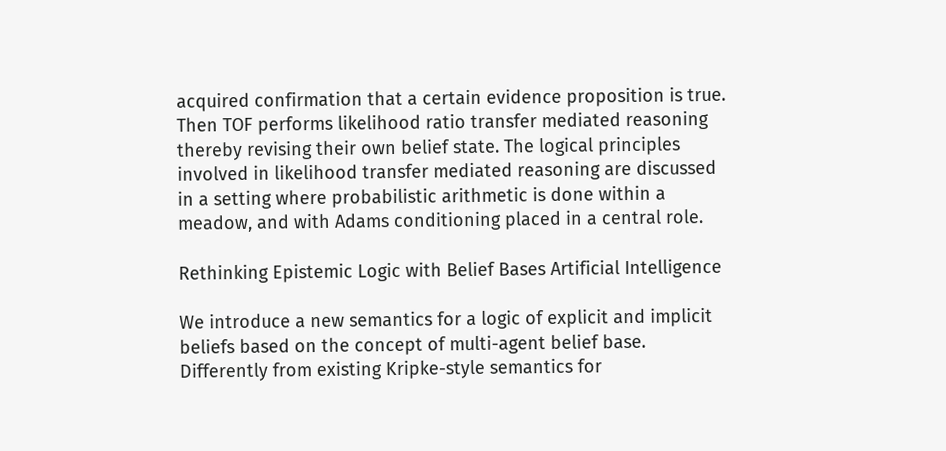acquired confirmation that a certain evidence proposition is true. Then TOF performs likelihood ratio transfer mediated reasoning thereby revising their own belief state. The logical principles involved in likelihood transfer mediated reasoning are discussed in a setting where probabilistic arithmetic is done within a meadow, and with Adams conditioning placed in a central role.

Rethinking Epistemic Logic with Belief Bases Artificial Intelligence

We introduce a new semantics for a logic of explicit and implicit beliefs based on the concept of multi-agent belief base. Differently from existing Kripke-style semantics for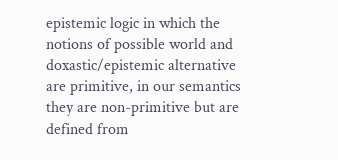epistemic logic in which the notions of possible world and doxastic/epistemic alternative are primitive, in our semantics they are non-primitive but are defined from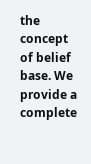the concept of belief base. We provide a complete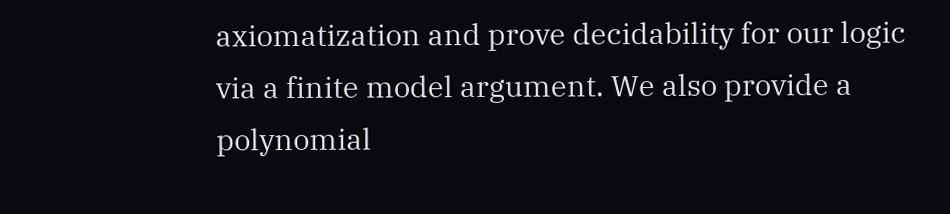axiomatization and prove decidability for our logic via a finite model argument. We also provide a polynomial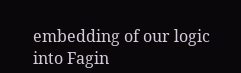embedding of our logic into Fagin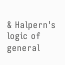& Halpern's logic of general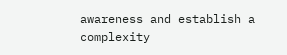awareness and establish a complexity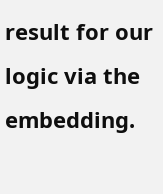result for our logic via the embedding.